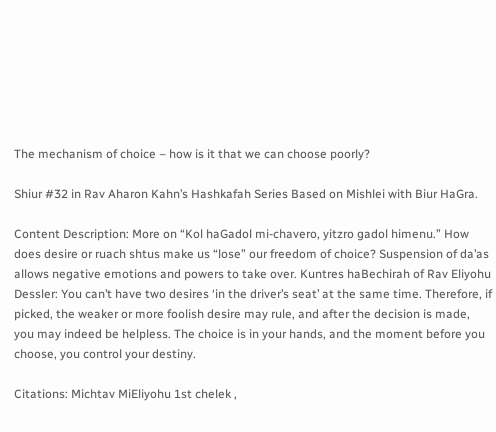The mechanism of choice – how is it that we can choose poorly?

Shiur #32 in Rav Aharon Kahn’s Hashkafah Series Based on Mishlei with Biur HaGra.

Content Description: More on “Kol haGadol mi-chavero, yitzro gadol himenu.” How does desire or ruach shtus make us “lose” our freedom of choice? Suspension of da’as allows negative emotions and powers to take over. Kuntres haBechirah of Rav Eliyohu Dessler: You can’t have two desires ‘in the driver’s seat’ at the same time. Therefore, if picked, the weaker or more foolish desire may rule, and after the decision is made, you may indeed be helpless. The choice is in your hands, and the moment before you choose, you control your destiny.

Citations: Michtav MiEliyohu 1st chelek ,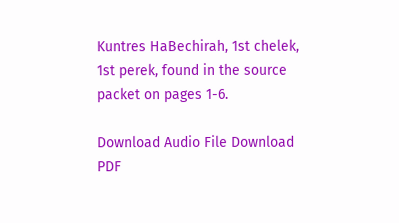Kuntres HaBechirah, 1st chelek, 1st perek, found in the source packet on pages 1-6.

Download Audio File Download PDF